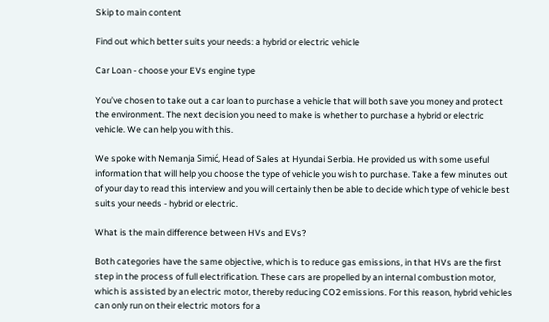Skip to main content

Find out which better suits your needs: a hybrid or electric vehicle

Car Loan - choose your EVs engine type

You’ve chosen to take out a car loan to purchase a vehicle that will both save you money and protect the environment. The next decision you need to make is whether to purchase a hybrid or electric vehicle. We can help you with this.

We spoke with Nemanja Simić, Head of Sales at Hyundai Serbia. He provided us with some useful information that will help you choose the type of vehicle you wish to purchase. Take a few minutes out of your day to read this interview and you will certainly then be able to decide which type of vehicle best suits your needs - hybrid or electric.

What is the main difference between HVs and EVs?

Both categories have the same objective, which is to reduce gas emissions, in that HVs are the first step in the process of full electrification. These cars are propelled by an internal combustion motor, which is assisted by an electric motor, thereby reducing CO2 emissions. For this reason, hybrid vehicles can only run on their electric motors for a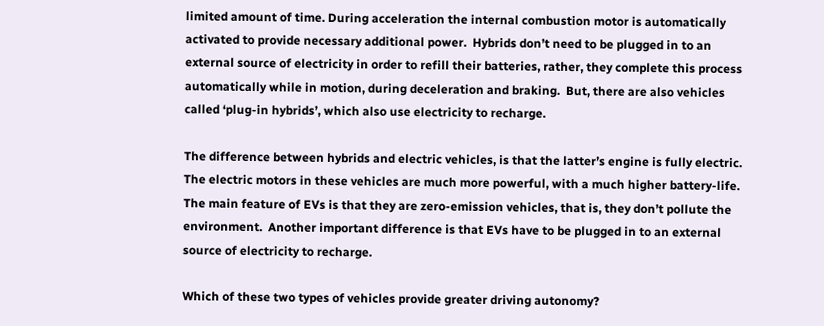limited amount of time. During acceleration the internal combustion motor is automatically activated to provide necessary additional power.  Hybrids don’t need to be plugged in to an external source of electricity in order to refill their batteries, rather, they complete this process automatically while in motion, during deceleration and braking.  But, there are also vehicles called ‘plug-in hybrids’, which also use electricity to recharge.

The difference between hybrids and electric vehicles, is that the latter’s engine is fully electric.  The electric motors in these vehicles are much more powerful, with a much higher battery-life. The main feature of EVs is that they are zero-emission vehicles, that is, they don’t pollute the environment.  Another important difference is that EVs have to be plugged in to an external source of electricity to recharge.

Which of these two types of vehicles provide greater driving autonomy?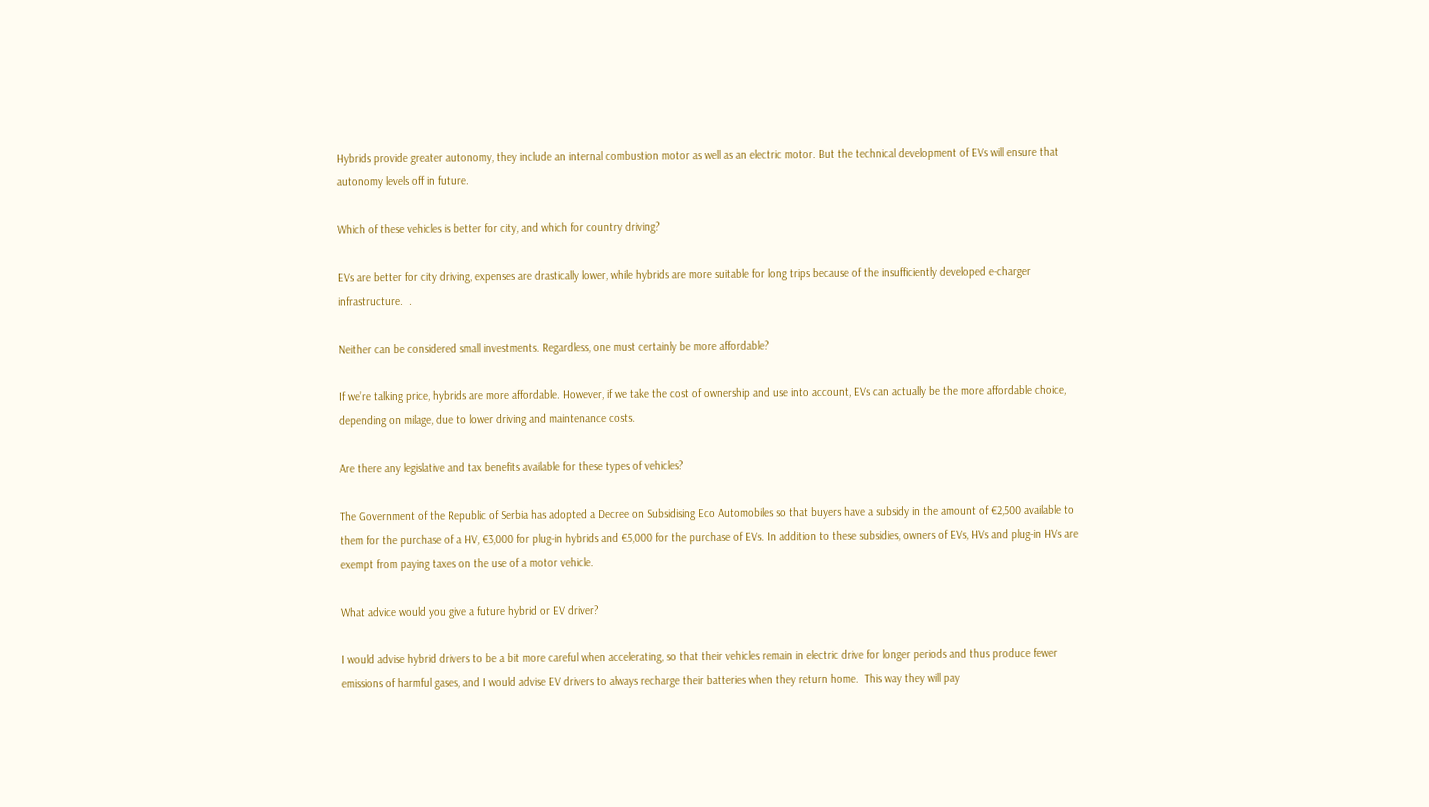Hybrids provide greater autonomy, they include an internal combustion motor as well as an electric motor. But the technical development of EVs will ensure that autonomy levels off in future.

Which of these vehicles is better for city, and which for country driving?

EVs are better for city driving, expenses are drastically lower, while hybrids are more suitable for long trips because of the insufficiently developed e-charger infrastructure.  .

Neither can be considered small investments. Regardless, one must certainly be more affordable?

If we’re talking price, hybrids are more affordable. However, if we take the cost of ownership and use into account, EVs can actually be the more affordable choice, depending on milage, due to lower driving and maintenance costs.

Are there any legislative and tax benefits available for these types of vehicles?

The Government of the Republic of Serbia has adopted a Decree on Subsidising Eco Automobiles so that buyers have a subsidy in the amount of €2,500 available to them for the purchase of a HV, €3,000 for plug-in hybrids and €5,000 for the purchase of EVs. In addition to these subsidies, owners of EVs, HVs and plug-in HVs are exempt from paying taxes on the use of a motor vehicle.

What advice would you give a future hybrid or EV driver?

I would advise hybrid drivers to be a bit more careful when accelerating, so that their vehicles remain in electric drive for longer periods and thus produce fewer emissions of harmful gases, and I would advise EV drivers to always recharge their batteries when they return home.  This way they will pay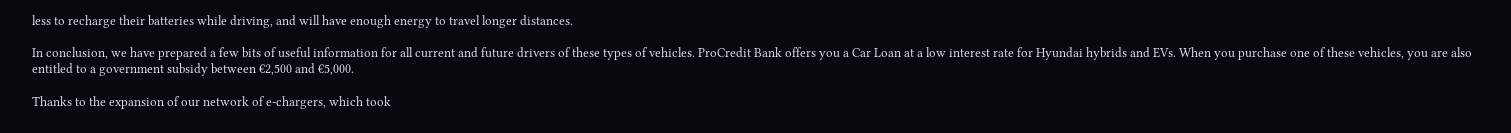less to recharge their batteries while driving, and will have enough energy to travel longer distances.

In conclusion, we have prepared a few bits of useful information for all current and future drivers of these types of vehicles. ProCredit Bank offers you a Car Loan at a low interest rate for Hyundai hybrids and EVs. When you purchase one of these vehicles, you are also entitled to a government subsidy between €2,500 and €5,000.

Thanks to the expansion of our network of e-chargers, which took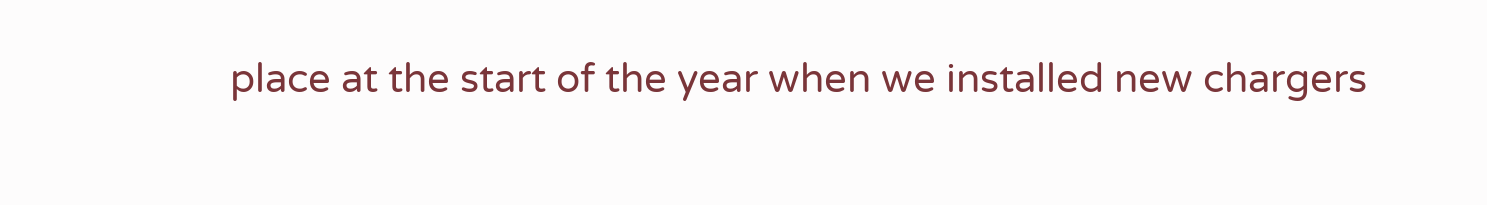place at the start of the year when we installed new chargers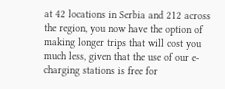at 42 locations in Serbia and 212 across the region, you now have the option of making longer trips that will cost you much less, given that the use of our e-charging stations is free for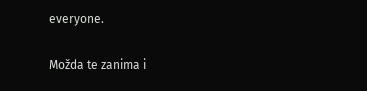everyone.

Možda te zanima i